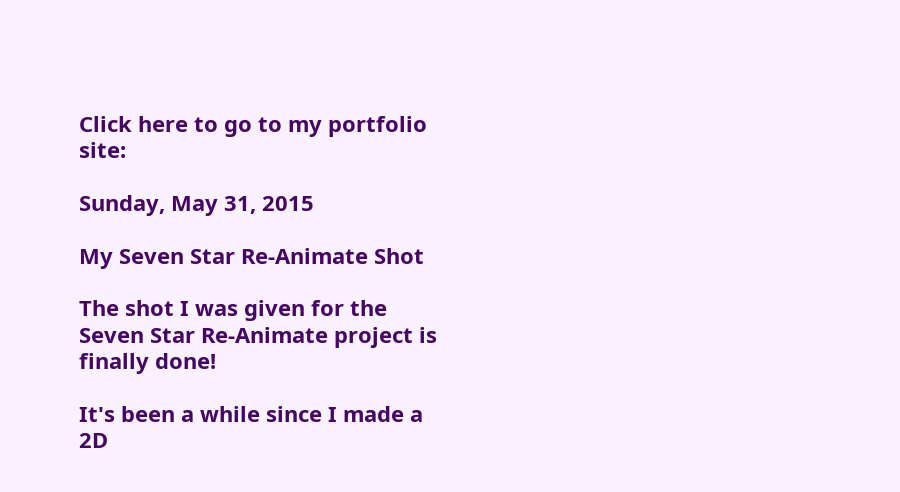Click here to go to my portfolio site:

Sunday, May 31, 2015

My Seven Star Re-Animate Shot

The shot I was given for the Seven Star Re-Animate project is finally done!

It's been a while since I made a 2D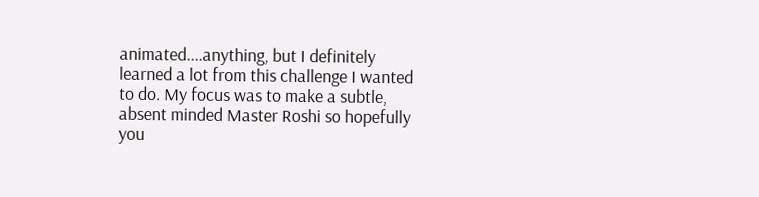animated....anything, but I definitely learned a lot from this challenge I wanted to do. My focus was to make a subtle, absent minded Master Roshi so hopefully you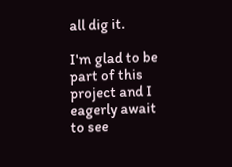all dig it.

I'm glad to be part of this project and I eagerly await to see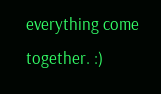everything come together. :)